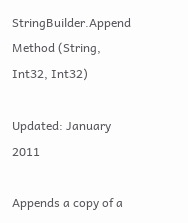StringBuilder.Append Method (String, Int32, Int32)

Updated: January 2011

Appends a copy of a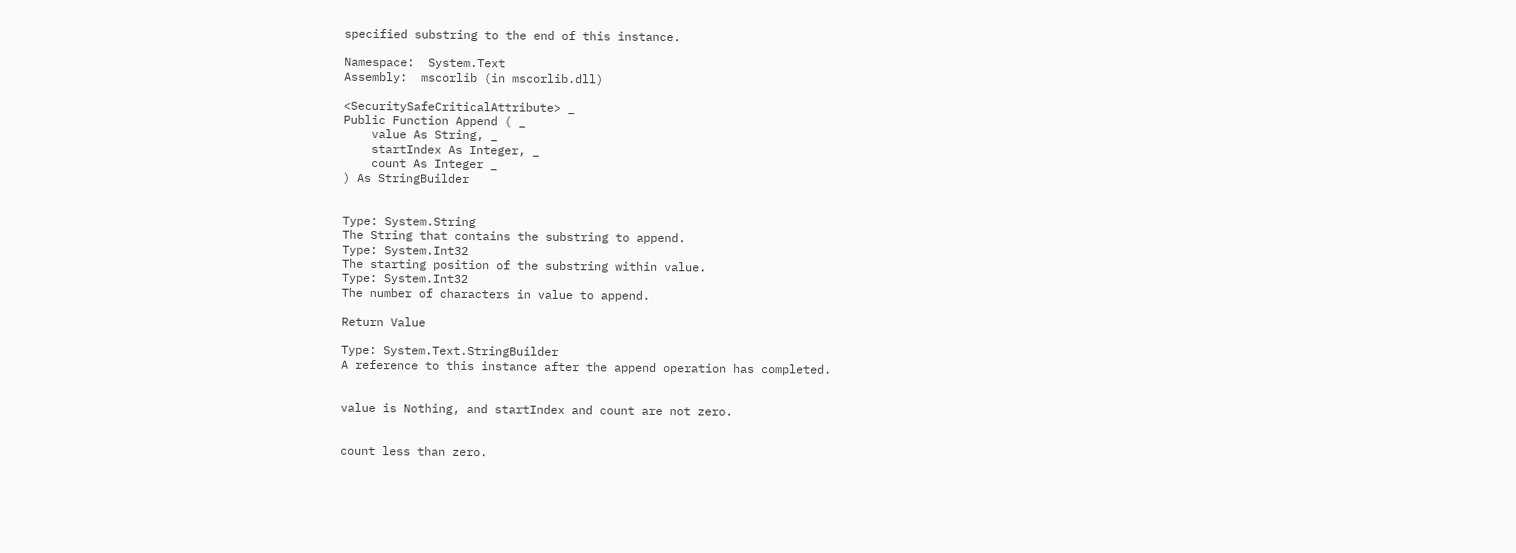specified substring to the end of this instance.

Namespace:  System.Text
Assembly:  mscorlib (in mscorlib.dll)

<SecuritySafeCriticalAttribute> _
Public Function Append ( _
    value As String, _
    startIndex As Integer, _
    count As Integer _
) As StringBuilder


Type: System.String
The String that contains the substring to append.
Type: System.Int32
The starting position of the substring within value.
Type: System.Int32
The number of characters in value to append.

Return Value

Type: System.Text.StringBuilder
A reference to this instance after the append operation has completed.


value is Nothing, and startIndex and count are not zero.


count less than zero.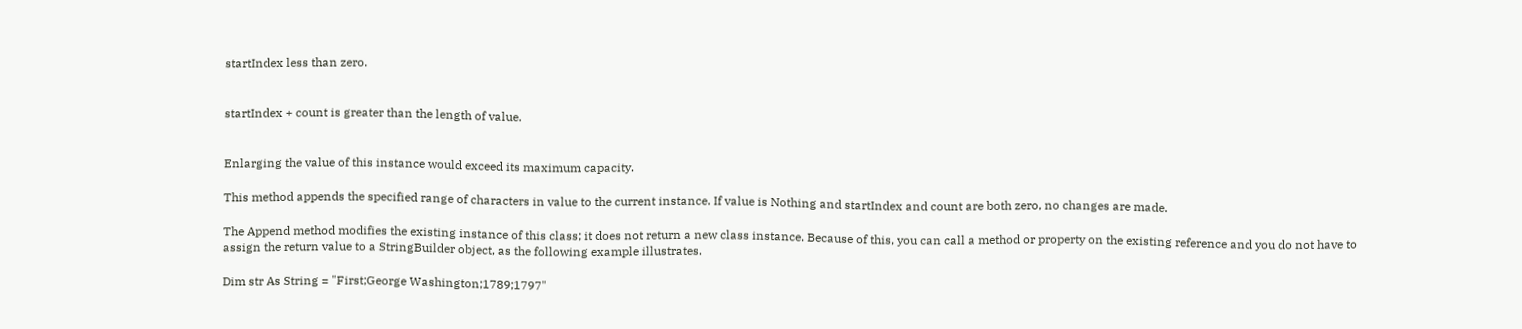startIndex less than zero.


startIndex + count is greater than the length of value.


Enlarging the value of this instance would exceed its maximum capacity.

This method appends the specified range of characters in value to the current instance. If value is Nothing and startIndex and count are both zero, no changes are made.

The Append method modifies the existing instance of this class; it does not return a new class instance. Because of this, you can call a method or property on the existing reference and you do not have to assign the return value to a StringBuilder object, as the following example illustrates.

Dim str As String = "First;George Washington;1789;1797"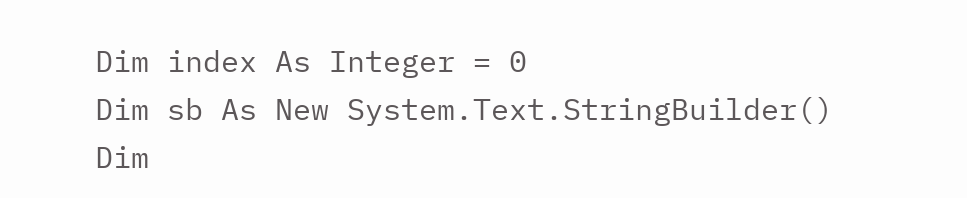Dim index As Integer = 0
Dim sb As New System.Text.StringBuilder()
Dim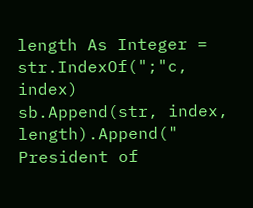length As Integer = str.IndexOf(";"c, index)
sb.Append(str, index, length).Append(" President of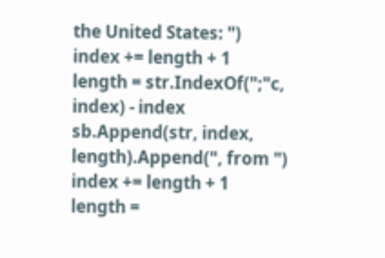the United States: ")
index += length + 1
length = str.IndexOf(";"c, index) - index
sb.Append(str, index, length).Append(", from ")
index += length + 1
length =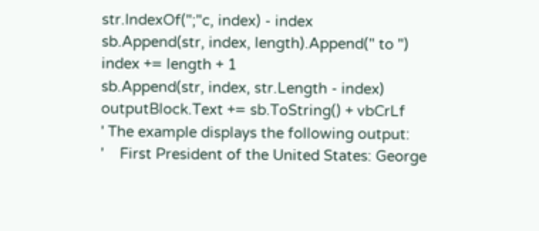str.IndexOf(";"c, index) - index
sb.Append(str, index, length).Append(" to ")
index += length + 1
sb.Append(str, index, str.Length - index)
outputBlock.Text += sb.ToString() + vbCrLf
' The example displays the following output:
'    First President of the United States: George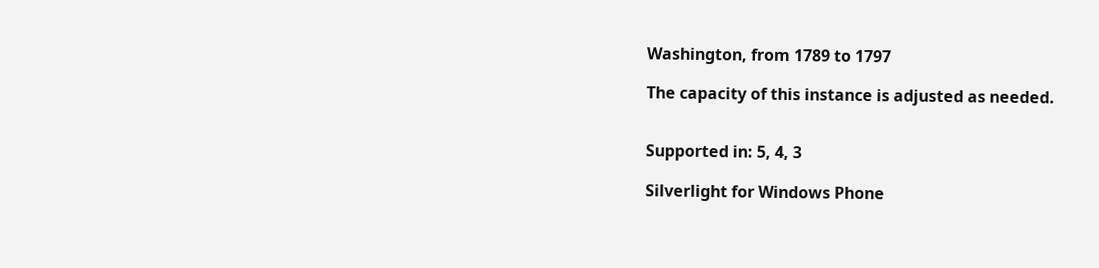Washington, from 1789 to 1797

The capacity of this instance is adjusted as needed.


Supported in: 5, 4, 3

Silverlight for Windows Phone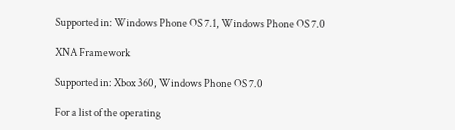Supported in: Windows Phone OS 7.1, Windows Phone OS 7.0

XNA Framework

Supported in: Xbox 360, Windows Phone OS 7.0

For a list of the operating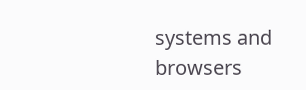systems and browsers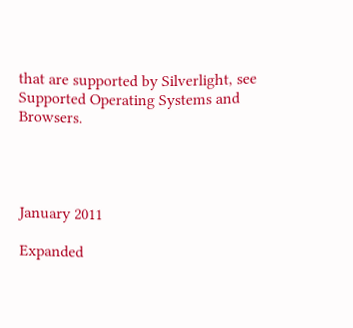that are supported by Silverlight, see Supported Operating Systems and Browsers.




January 2011

Expanded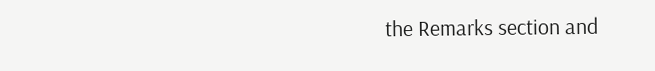the Remarks section and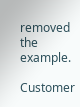removed the example.

Customer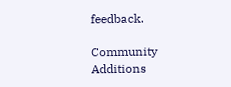feedback.

Community Additions